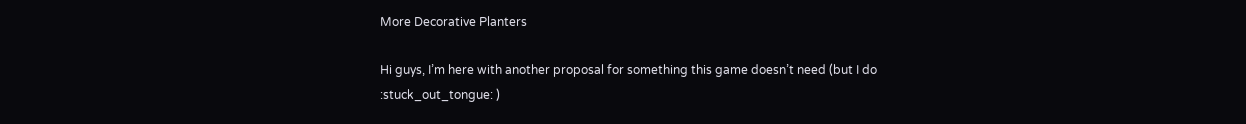More Decorative Planters

Hi guys, I’m here with another proposal for something this game doesn’t need (but I do :stuck_out_tongue: )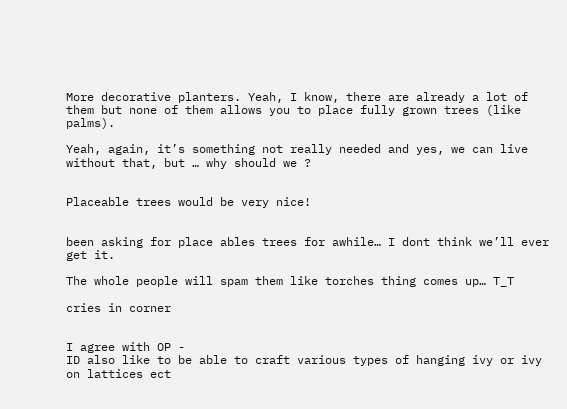More decorative planters. Yeah, I know, there are already a lot of them but none of them allows you to place fully grown trees (like palms).

Yeah, again, it’s something not really needed and yes, we can live without that, but … why should we ?


Placeable trees would be very nice!


been asking for place ables trees for awhile… I dont think we’ll ever get it.

The whole people will spam them like torches thing comes up… T_T

cries in corner


I agree with OP -
ID also like to be able to craft various types of hanging ivy or ivy on lattices ect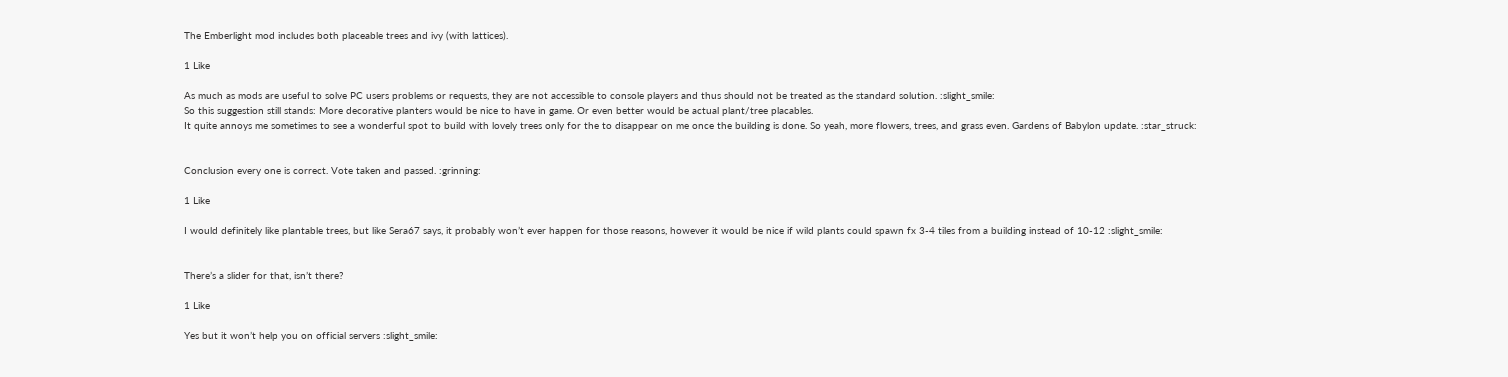The Emberlight mod includes both placeable trees and ivy (with lattices).

1 Like

As much as mods are useful to solve PC users problems or requests, they are not accessible to console players and thus should not be treated as the standard solution. :slight_smile:
So this suggestion still stands: More decorative planters would be nice to have in game. Or even better would be actual plant/tree placables.
It quite annoys me sometimes to see a wonderful spot to build with lovely trees only for the to disappear on me once the building is done. So yeah, more flowers, trees, and grass even. Gardens of Babylon update. :star_struck:


Conclusion every one is correct. Vote taken and passed. :grinning:

1 Like

I would definitely like plantable trees, but like Sera67 says, it probably won’t ever happen for those reasons, however it would be nice if wild plants could spawn fx 3-4 tiles from a building instead of 10-12 :slight_smile:


There’s a slider for that, isn’t there?

1 Like

Yes but it won’t help you on official servers :slight_smile: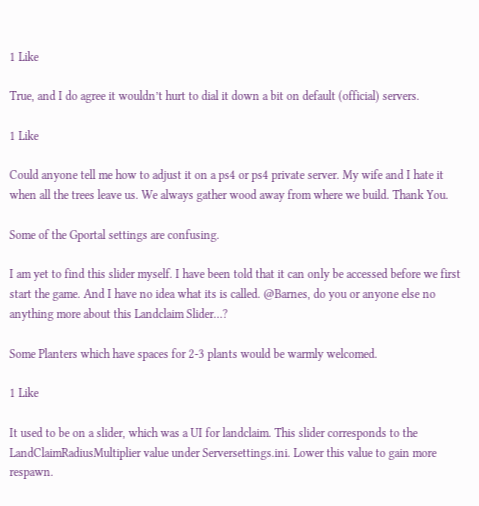1 Like

True, and I do agree it wouldn’t hurt to dial it down a bit on default (official) servers.

1 Like

Could anyone tell me how to adjust it on a ps4 or ps4 private server. My wife and I hate it when all the trees leave us. We always gather wood away from where we build. Thank You.

Some of the Gportal settings are confusing.

I am yet to find this slider myself. I have been told that it can only be accessed before we first start the game. And I have no idea what its is called. @Barnes, do you or anyone else no anything more about this Landclaim Slider…?

Some Planters which have spaces for 2-3 plants would be warmly welcomed.

1 Like

It used to be on a slider, which was a UI for landclaim. This slider corresponds to the LandClaimRadiusMultiplier value under Serversettings.ini. Lower this value to gain more respawn.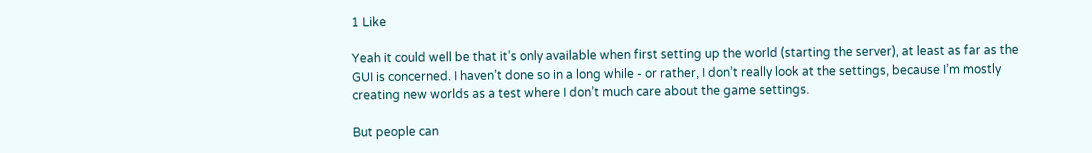1 Like

Yeah it could well be that it’s only available when first setting up the world (starting the server), at least as far as the GUI is concerned. I haven’t done so in a long while - or rather, I don’t really look at the settings, because I’m mostly creating new worlds as a test where I don’t much care about the game settings.

But people can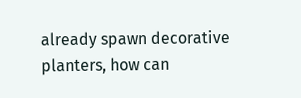already spawn decorative planters, how can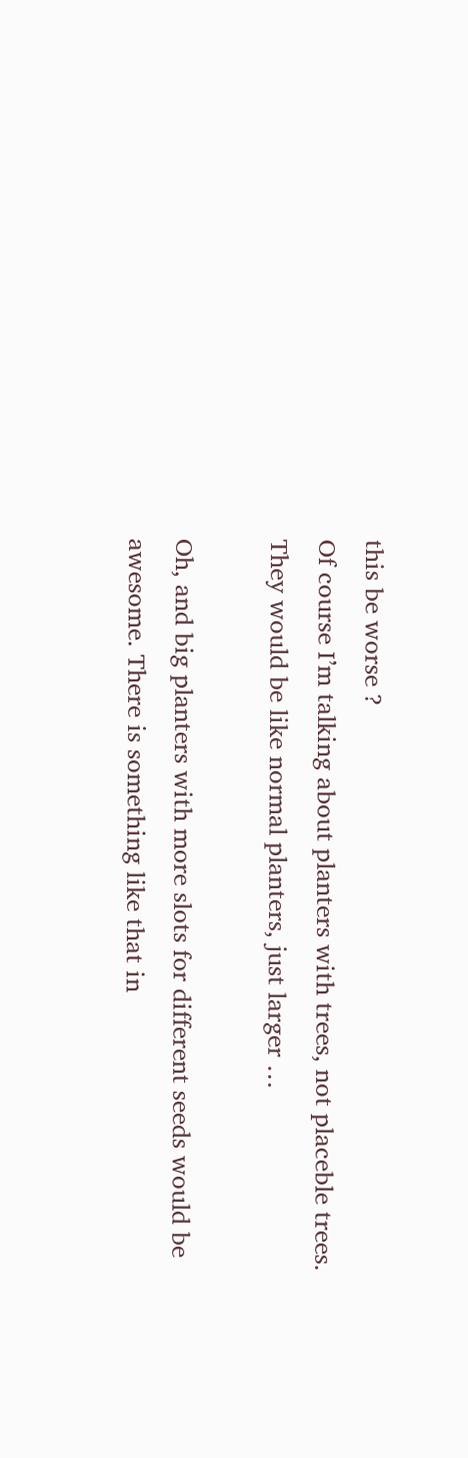this be worse ?
Of course I’m talking about planters with trees, not placeble trees. They would be like normal planters, just larger …

Oh, and big planters with more slots for different seeds would be awesome. There is something like that in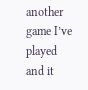another game I’ve played and it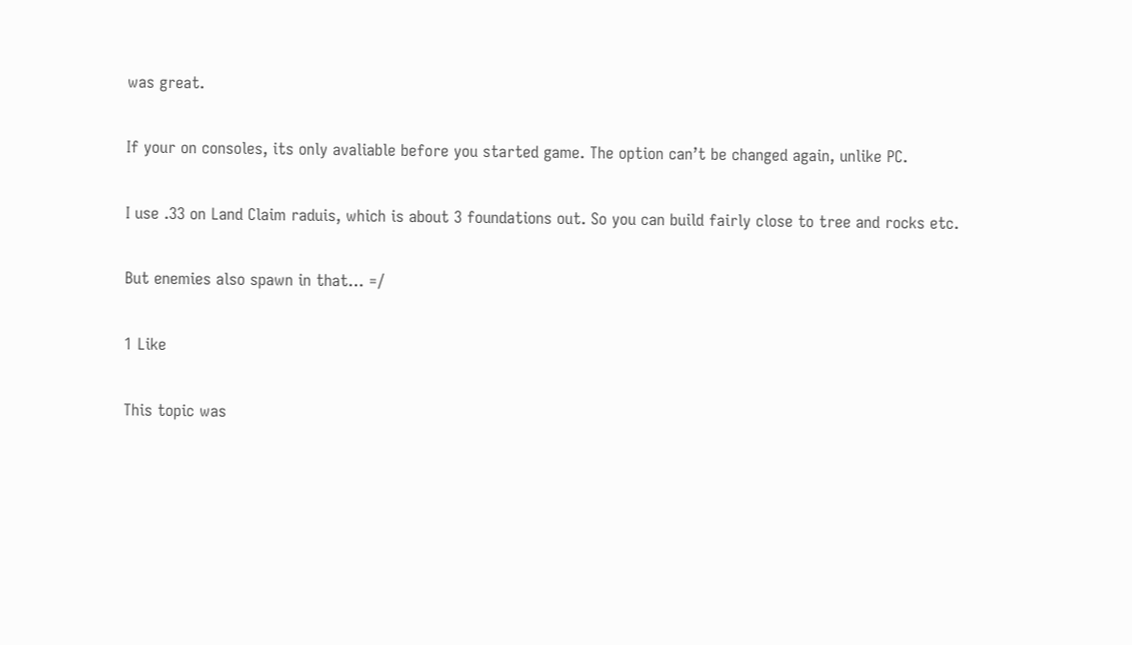was great.

If your on consoles, its only avaliable before you started game. The option can’t be changed again, unlike PC.

I use .33 on Land Claim raduis, which is about 3 foundations out. So you can build fairly close to tree and rocks etc.

But enemies also spawn in that… =/

1 Like

This topic was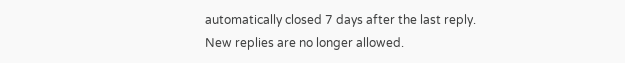automatically closed 7 days after the last reply. New replies are no longer allowed.